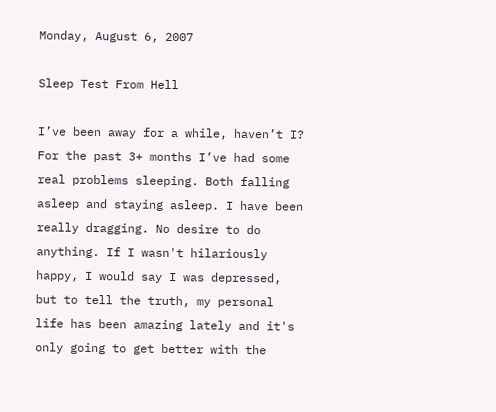Monday, August 6, 2007

Sleep Test From Hell

I’ve been away for a while, haven’t I? For the past 3+ months I’ve had some real problems sleeping. Both falling asleep and staying asleep. I have been really dragging. No desire to do anything. If I wasn't hilariously happy, I would say I was depressed, but to tell the truth, my personal life has been amazing lately and it's only going to get better with the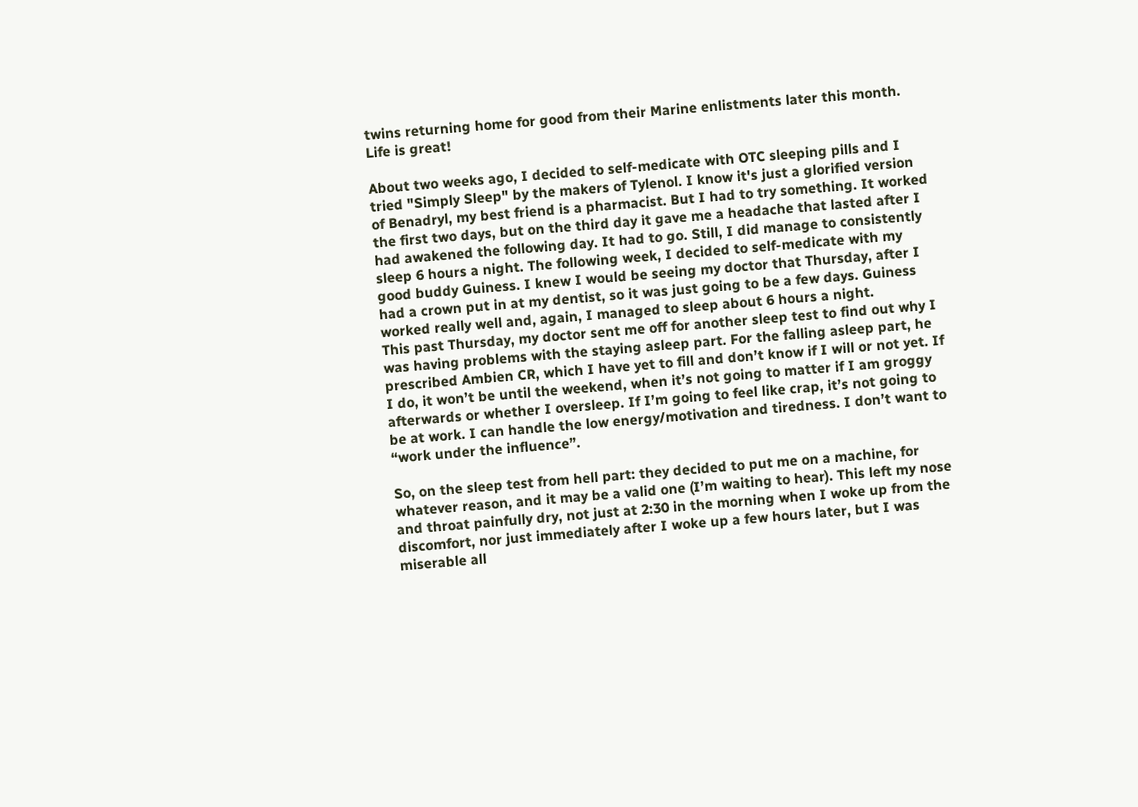twins returning home for good from their Marine enlistments later this month. Life is great!

About two weeks ago, I decided to self-medicate with OTC sleeping pills and I tried "Simply Sleep" by the makers of Tylenol. I know it's just a glorified version of Benadryl, my best friend is a pharmacist. But I had to try something. It worked the first two days, but on the third day it gave me a headache that lasted after I had awakened the following day. It had to go. Still, I did manage to consistently sleep 6 hours a night. The following week, I decided to self-medicate with my good buddy Guiness. I knew I would be seeing my doctor that Thursday, after I had a crown put in at my dentist, so it was just going to be a few days. Guiness worked really well and, again, I managed to sleep about 6 hours a night.
This past Thursday, my doctor sent me off for another sleep test to find out why I was having problems with the staying asleep part. For the falling asleep part, he prescribed Ambien CR, which I have yet to fill and don’t know if I will or not yet. If I do, it won’t be until the weekend, when it’s not going to matter if I am groggy afterwards or whether I oversleep. If I’m going to feel like crap, it’s not going to be at work. I can handle the low energy/motivation and tiredness. I don’t want to “work under the influence”.

So, on the sleep test from hell part: they decided to put me on a machine, for whatever reason, and it may be a valid one (I’m waiting to hear). This left my nose and throat painfully dry, not just at 2:30 in the morning when I woke up from the discomfort, nor just immediately after I woke up a few hours later, but I was miserable all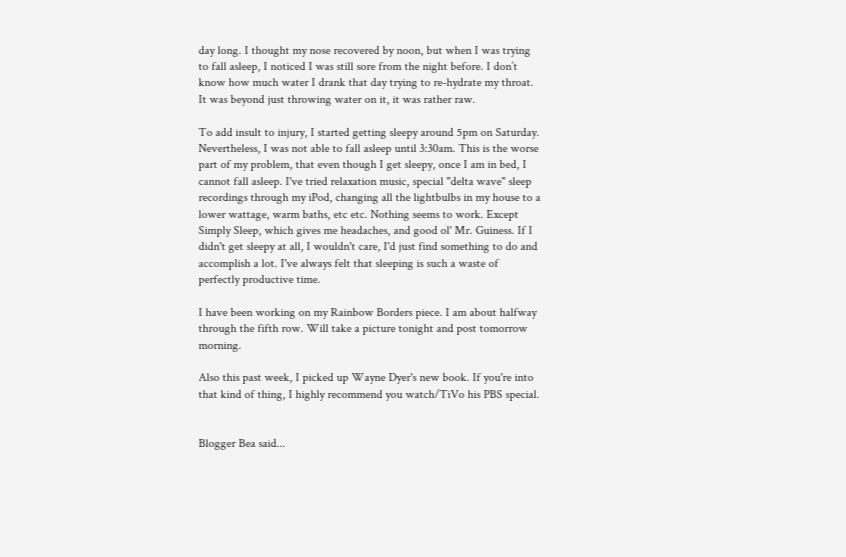day long. I thought my nose recovered by noon, but when I was trying to fall asleep, I noticed I was still sore from the night before. I don’t know how much water I drank that day trying to re-hydrate my throat. It was beyond just throwing water on it, it was rather raw.

To add insult to injury, I started getting sleepy around 5pm on Saturday. Nevertheless, I was not able to fall asleep until 3:30am. This is the worse part of my problem, that even though I get sleepy, once I am in bed, I cannot fall asleep. I've tried relaxation music, special "delta wave" sleep recordings through my iPod, changing all the lightbulbs in my house to a lower wattage, warm baths, etc etc. Nothing seems to work. Except Simply Sleep, which gives me headaches, and good ol' Mr. Guiness. If I didn't get sleepy at all, I wouldn't care, I'd just find something to do and accomplish a lot. I've always felt that sleeping is such a waste of perfectly productive time.

I have been working on my Rainbow Borders piece. I am about halfway through the fifth row. Will take a picture tonight and post tomorrow morning.

Also this past week, I picked up Wayne Dyer's new book. If you're into that kind of thing, I highly recommend you watch/TiVo his PBS special.


Blogger Bea said...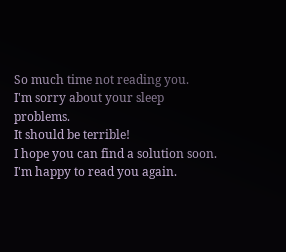So much time not reading you.
I'm sorry about your sleep problems.
It should be terrible!
I hope you can find a solution soon.
I'm happy to read you again.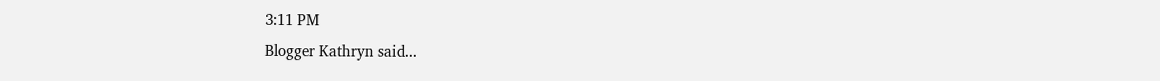3:11 PM
Blogger Kathryn said...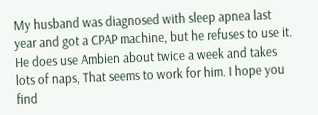My husband was diagnosed with sleep apnea last year and got a CPAP machine, but he refuses to use it. He does use Ambien about twice a week and takes lots of naps, That seems to work for him. I hope you find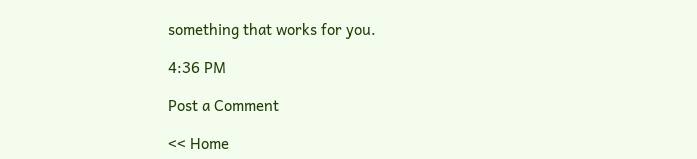something that works for you.

4:36 PM

Post a Comment

<< Home